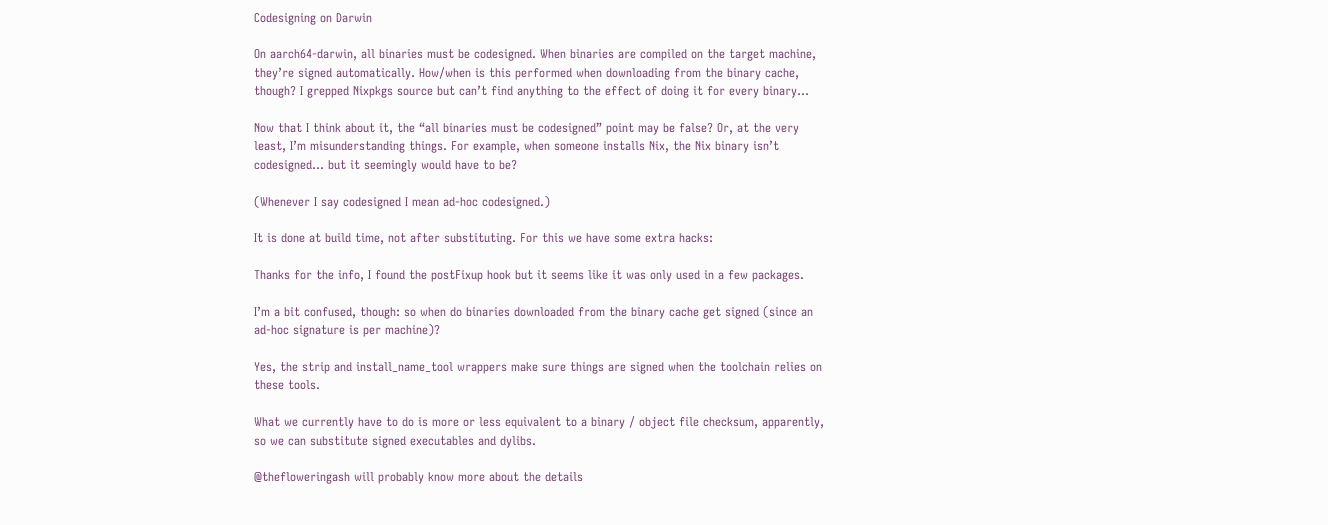Codesigning on Darwin

On aarch64-darwin, all binaries must be codesigned. When binaries are compiled on the target machine, they’re signed automatically. How/when is this performed when downloading from the binary cache, though? I grepped Nixpkgs source but can’t find anything to the effect of doing it for every binary…

Now that I think about it, the “all binaries must be codesigned” point may be false? Or, at the very least, I’m misunderstanding things. For example, when someone installs Nix, the Nix binary isn’t codesigned… but it seemingly would have to be?

(Whenever I say codesigned I mean ad-hoc codesigned.)

It is done at build time, not after substituting. For this we have some extra hacks:

Thanks for the info, I found the postFixup hook but it seems like it was only used in a few packages.

I’m a bit confused, though: so when do binaries downloaded from the binary cache get signed (since an ad-hoc signature is per machine)?

Yes, the strip and install_name_tool wrappers make sure things are signed when the toolchain relies on these tools.

What we currently have to do is more or less equivalent to a binary / object file checksum, apparently, so we can substitute signed executables and dylibs.

@thefloweringash will probably know more about the details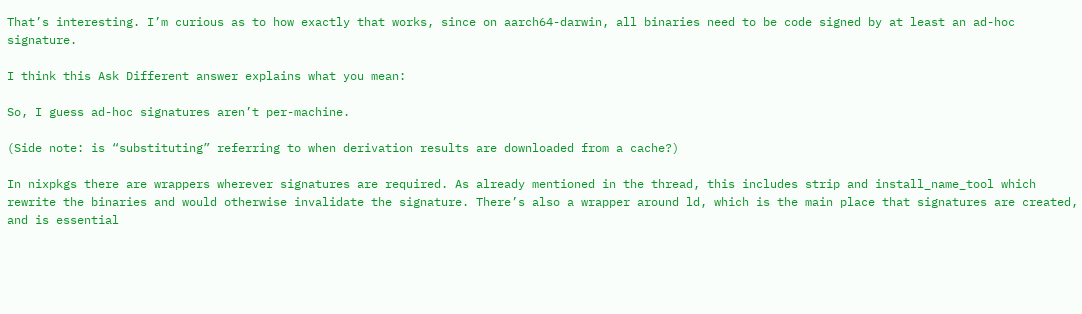That’s interesting. I’m curious as to how exactly that works, since on aarch64-darwin, all binaries need to be code signed by at least an ad-hoc signature.

I think this Ask Different answer explains what you mean:

So, I guess ad-hoc signatures aren’t per-machine.

(Side note: is “substituting” referring to when derivation results are downloaded from a cache?)

In nixpkgs there are wrappers wherever signatures are required. As already mentioned in the thread, this includes strip and install_name_tool which rewrite the binaries and would otherwise invalidate the signature. There’s also a wrapper around ld, which is the main place that signatures are created, and is essential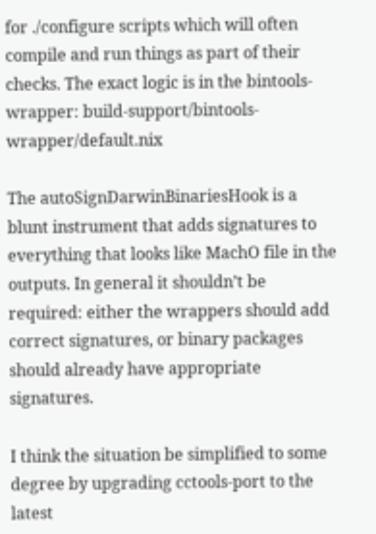for ./configure scripts which will often compile and run things as part of their checks. The exact logic is in the bintools-wrapper: build-support/bintools-wrapper/default.nix

The autoSignDarwinBinariesHook is a blunt instrument that adds signatures to everything that looks like MachO file in the outputs. In general it shouldn’t be required: either the wrappers should add correct signatures, or binary packages should already have appropriate signatures.

I think the situation be simplified to some degree by upgrading cctools-port to the latest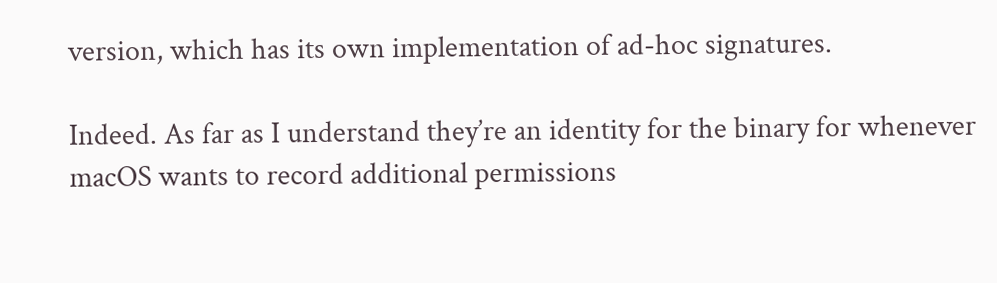version, which has its own implementation of ad-hoc signatures.

Indeed. As far as I understand they’re an identity for the binary for whenever macOS wants to record additional permissions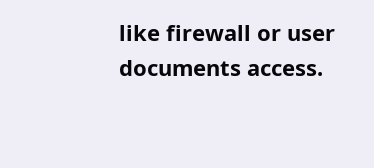like firewall or user documents access.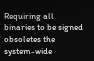Requiring all binaries to be signed obsoletes the system-wide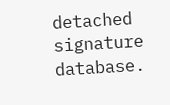detached signature database.